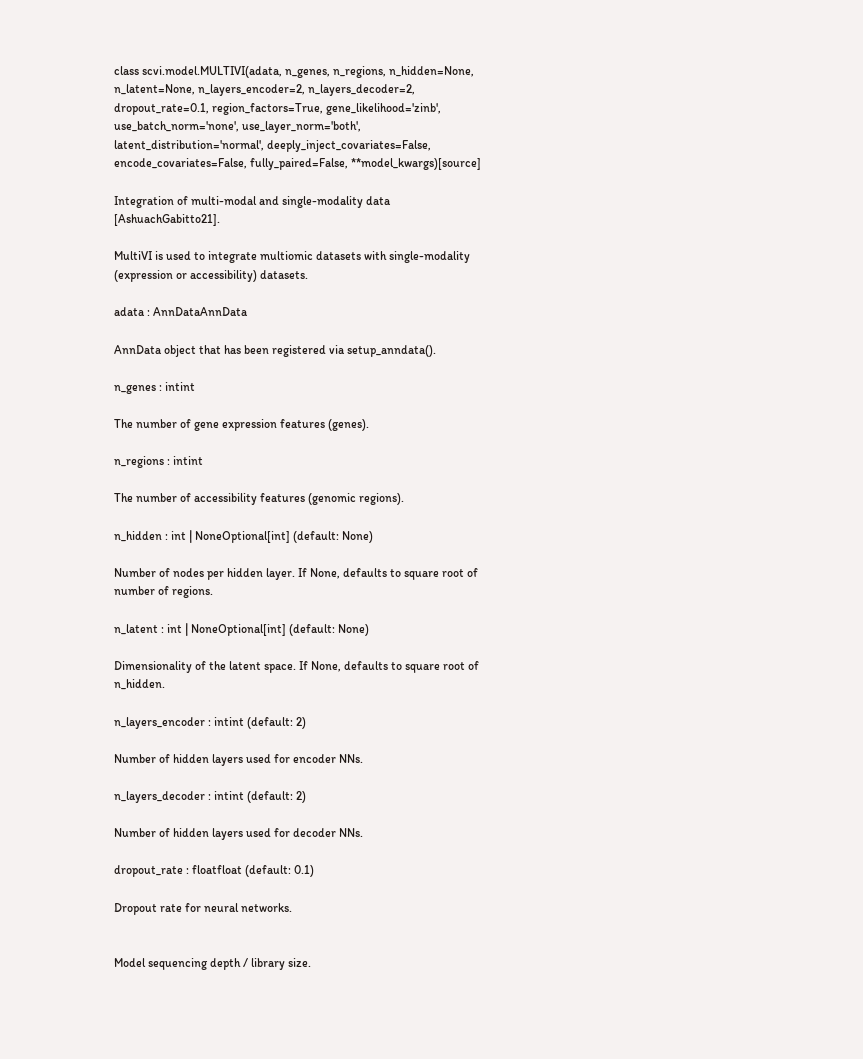class scvi.model.MULTIVI(adata, n_genes, n_regions, n_hidden=None, n_latent=None, n_layers_encoder=2, n_layers_decoder=2, dropout_rate=0.1, region_factors=True, gene_likelihood='zinb', use_batch_norm='none', use_layer_norm='both', latent_distribution='normal', deeply_inject_covariates=False, encode_covariates=False, fully_paired=False, **model_kwargs)[source]

Integration of multi-modal and single-modality data [AshuachGabitto21].

MultiVI is used to integrate multiomic datasets with single-modality (expression or accessibility) datasets.

adata : AnnDataAnnData

AnnData object that has been registered via setup_anndata().

n_genes : intint

The number of gene expression features (genes).

n_regions : intint

The number of accessibility features (genomic regions).

n_hidden : int | NoneOptional[int] (default: None)

Number of nodes per hidden layer. If None, defaults to square root of number of regions.

n_latent : int | NoneOptional[int] (default: None)

Dimensionality of the latent space. If None, defaults to square root of n_hidden.

n_layers_encoder : intint (default: 2)

Number of hidden layers used for encoder NNs.

n_layers_decoder : intint (default: 2)

Number of hidden layers used for decoder NNs.

dropout_rate : floatfloat (default: 0.1)

Dropout rate for neural networks.


Model sequencing depth / library size.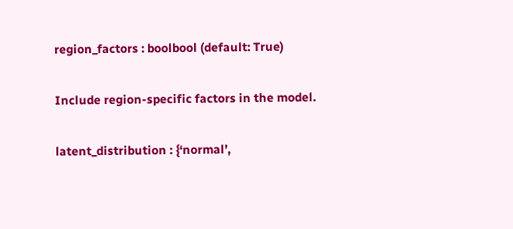region_factors : boolbool (default: True)

Include region-specific factors in the model.

latent_distribution : {‘normal’,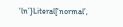‘ln’}Literal[‘normal’,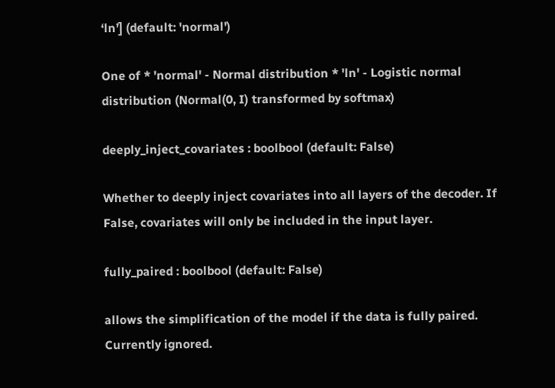‘ln’] (default: 'normal')

One of * 'normal' - Normal distribution * 'ln' - Logistic normal distribution (Normal(0, I) transformed by softmax)

deeply_inject_covariates : boolbool (default: False)

Whether to deeply inject covariates into all layers of the decoder. If False, covariates will only be included in the input layer.

fully_paired : boolbool (default: False)

allows the simplification of the model if the data is fully paired. Currently ignored.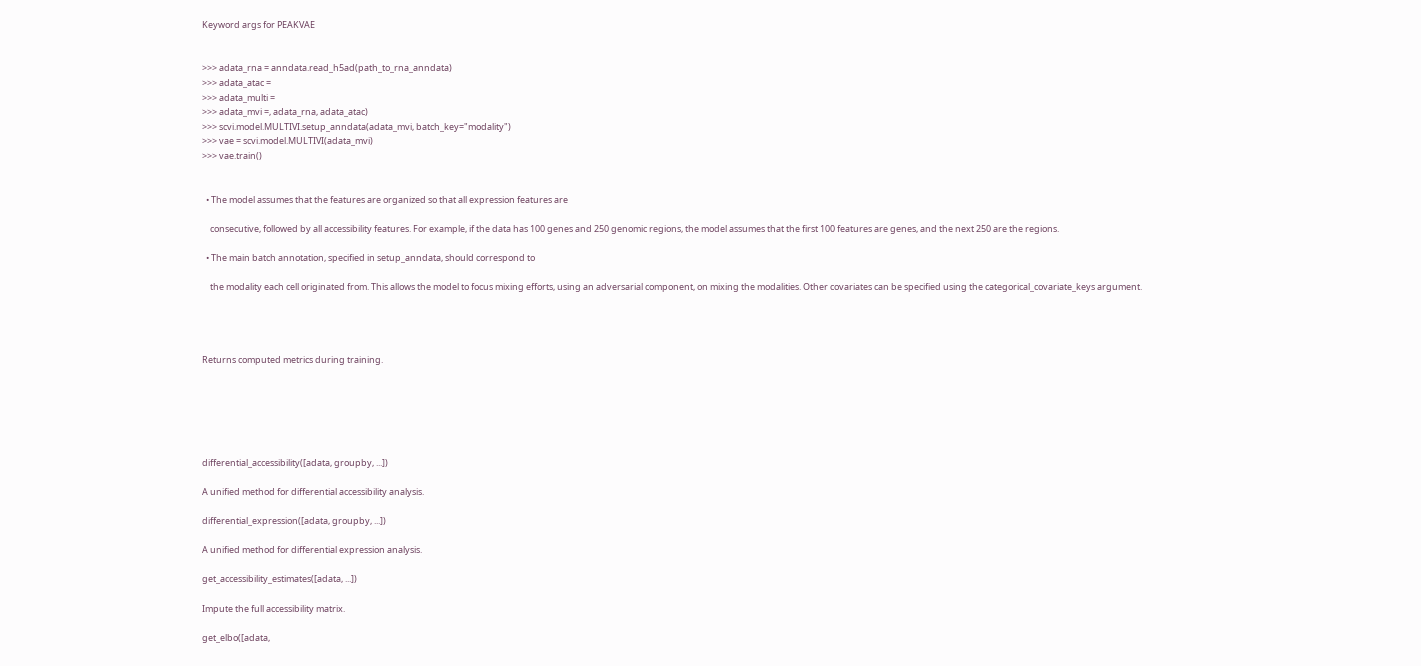Keyword args for PEAKVAE


>>> adata_rna = anndata.read_h5ad(path_to_rna_anndata)
>>> adata_atac =
>>> adata_multi =
>>> adata_mvi =, adata_rna, adata_atac)
>>> scvi.model.MULTIVI.setup_anndata(adata_mvi, batch_key="modality")
>>> vae = scvi.model.MULTIVI(adata_mvi)
>>> vae.train()


  • The model assumes that the features are organized so that all expression features are

    consecutive, followed by all accessibility features. For example, if the data has 100 genes and 250 genomic regions, the model assumes that the first 100 features are genes, and the next 250 are the regions.

  • The main batch annotation, specified in setup_anndata, should correspond to

    the modality each cell originated from. This allows the model to focus mixing efforts, using an adversarial component, on mixing the modalities. Other covariates can be specified using the categorical_covariate_keys argument.




Returns computed metrics during training.






differential_accessibility([adata, groupby, ...])

A unified method for differential accessibility analysis.

differential_expression([adata, groupby, ...])

A unified method for differential expression analysis.

get_accessibility_estimates([adata, ...])

Impute the full accessibility matrix.

get_elbo([adata,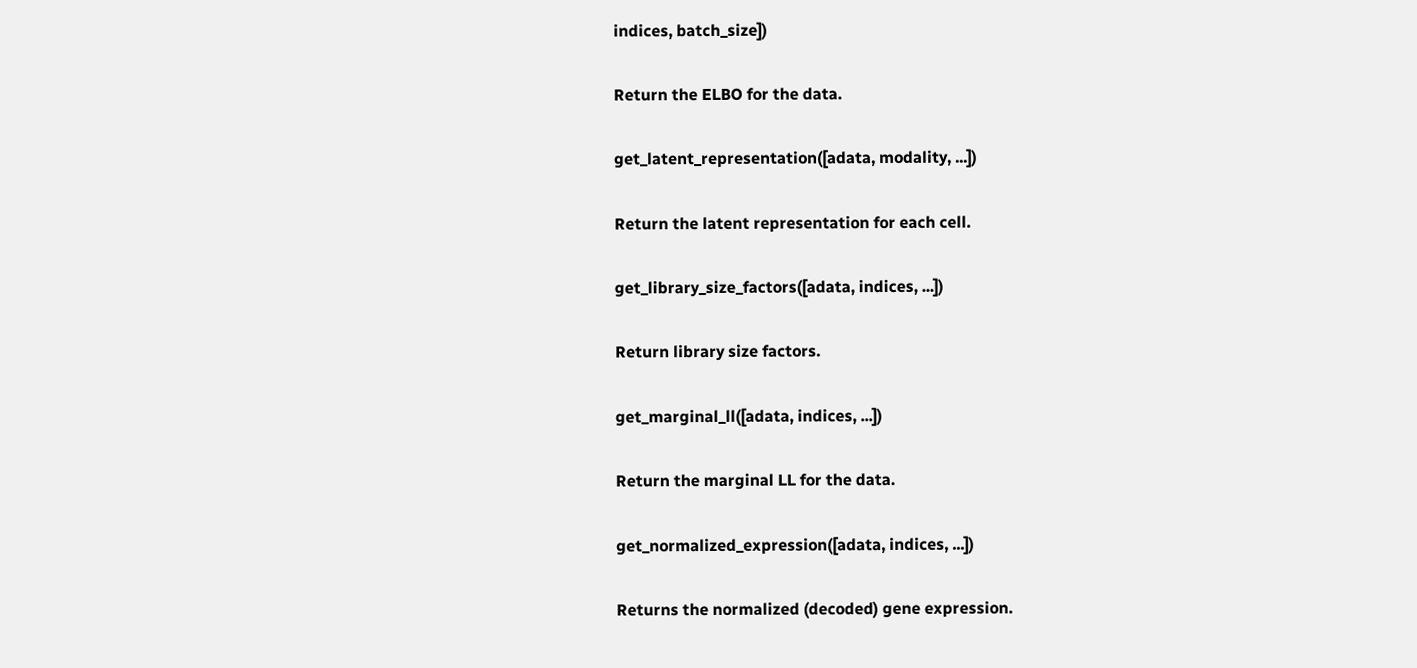indices, batch_size])

Return the ELBO for the data.

get_latent_representation([adata, modality, ...])

Return the latent representation for each cell.

get_library_size_factors([adata, indices, ...])

Return library size factors.

get_marginal_ll([adata, indices, ...])

Return the marginal LL for the data.

get_normalized_expression([adata, indices, ...])

Returns the normalized (decoded) gene expression.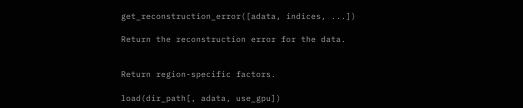get_reconstruction_error([adata, indices, ...])

Return the reconstruction error for the data.


Return region-specific factors.

load(dir_path[, adata, use_gpu])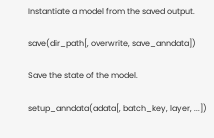Instantiate a model from the saved output.

save(dir_path[, overwrite, save_anndata])

Save the state of the model.

setup_anndata(adata[, batch_key, layer, ...])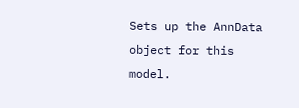Sets up the AnnData object for this model.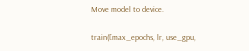Move model to device.

train([max_epochs, lr, use_gpu,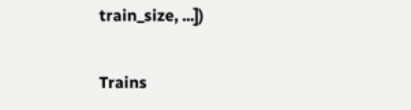train_size, ...])

Trains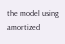the model using amortized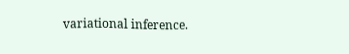variational inference.